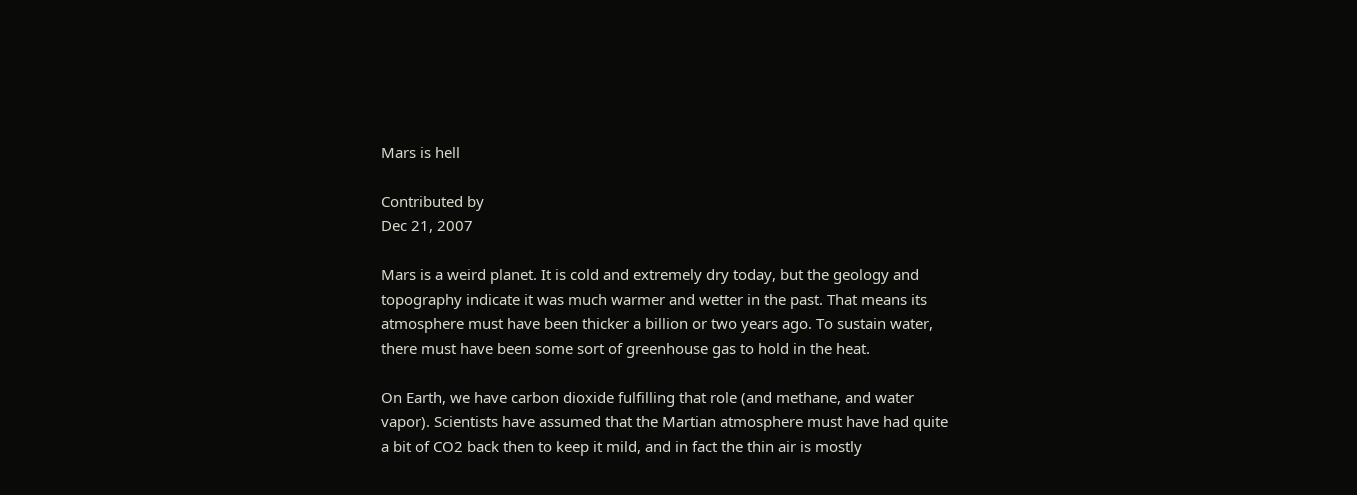Mars is hell

Contributed by
Dec 21, 2007

Mars is a weird planet. It is cold and extremely dry today, but the geology and topography indicate it was much warmer and wetter in the past. That means its atmosphere must have been thicker a billion or two years ago. To sustain water, there must have been some sort of greenhouse gas to hold in the heat.

On Earth, we have carbon dioxide fulfilling that role (and methane, and water vapor). Scientists have assumed that the Martian atmosphere must have had quite a bit of CO2 back then to keep it mild, and in fact the thin air is mostly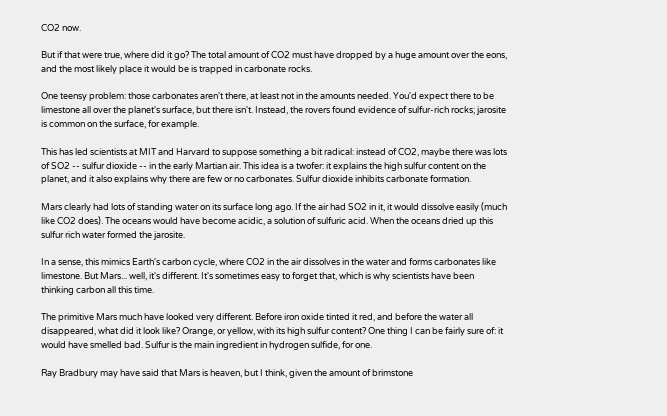CO2 now.

But if that were true, where did it go? The total amount of CO2 must have dropped by a huge amount over the eons, and the most likely place it would be is trapped in carbonate rocks.

One teensy problem: those carbonates aren't there, at least not in the amounts needed. You'd expect there to be limestone all over the planet's surface, but there isn't. Instead, the rovers found evidence of sulfur-rich rocks; jarosite is common on the surface, for example.

This has led scientists at MIT and Harvard to suppose something a bit radical: instead of CO2, maybe there was lots of SO2 -- sulfur dioxide -- in the early Martian air. This idea is a twofer: it explains the high sulfur content on the planet, and it also explains why there are few or no carbonates. Sulfur dioxide inhibits carbonate formation.

Mars clearly had lots of standing water on its surface long ago. If the air had SO2 in it, it would dissolve easily (much like CO2 does). The oceans would have become acidic, a solution of sulfuric acid. When the oceans dried up this sulfur rich water formed the jarosite.

In a sense, this mimics Earth's carbon cycle, where CO2 in the air dissolves in the water and forms carbonates like limestone. But Mars... well, it's different. It's sometimes easy to forget that, which is why scientists have been thinking carbon all this time.

The primitive Mars much have looked very different. Before iron oxide tinted it red, and before the water all disappeared, what did it look like? Orange, or yellow, with its high sulfur content? One thing I can be fairly sure of: it would have smelled bad. Sulfur is the main ingredient in hydrogen sulfide, for one.

Ray Bradbury may have said that Mars is heaven, but I think, given the amount of brimstone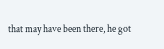that may have been there, he got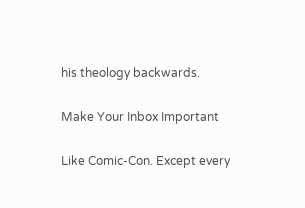his theology backwards.

Make Your Inbox Important

Like Comic-Con. Except every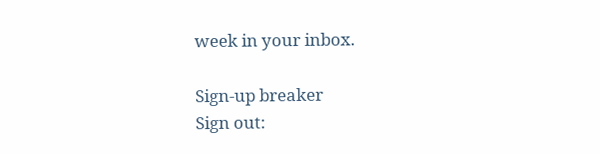week in your inbox.

Sign-up breaker
Sign out: